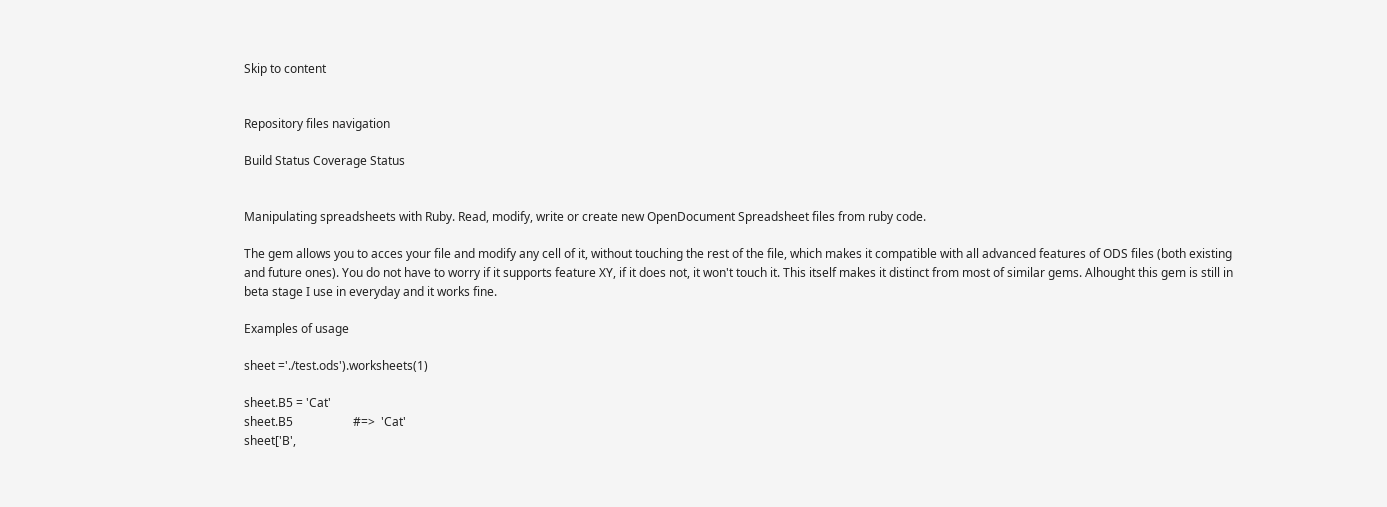Skip to content


Repository files navigation

Build Status Coverage Status


Manipulating spreadsheets with Ruby. Read, modify, write or create new OpenDocument Spreadsheet files from ruby code.

The gem allows you to acces your file and modify any cell of it, without touching the rest of the file, which makes it compatible with all advanced features of ODS files (both existing and future ones). You do not have to worry if it supports feature XY, if it does not, it won't touch it. This itself makes it distinct from most of similar gems. Alhought this gem is still in beta stage I use in everyday and it works fine.

Examples of usage

sheet ='./test.ods').worksheets(1)

sheet.B5 = 'Cat'
sheet.B5                    #=>  'Cat'
sheet['B',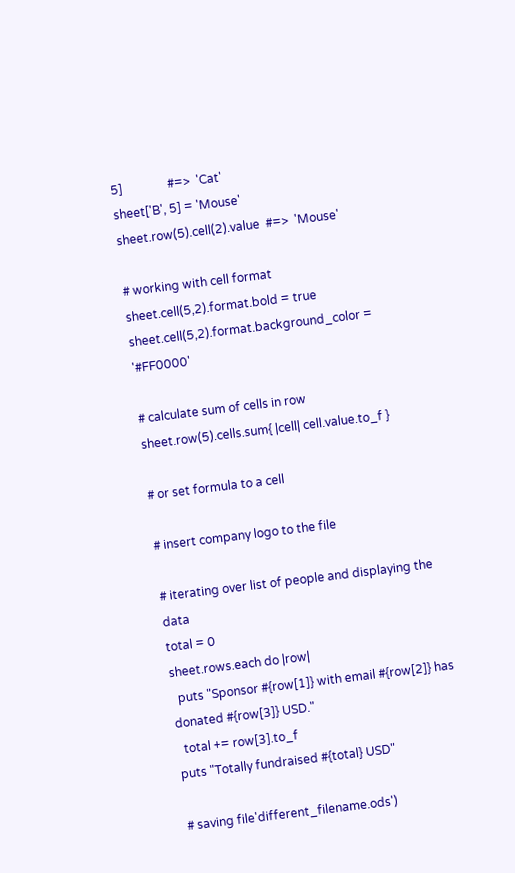5]               #=>  'Cat'
sheet['B', 5] = 'Mouse'
sheet.row(5).cell(2).value  #=>  'Mouse'

# working with cell format
sheet.cell(5,2).format.bold = true
sheet.cell(5,2).format.background_color = '#FF0000'

# calculate sum of cells in row
sheet.row(5).cells.sum{ |cell| cell.value.to_f }

# or set formula to a cell

# insert company logo to the file

# iterating over list of people and displaying the data
total = 0
sheet.rows.each do |row|
  puts "Sponsor #{row[1]} with email #{row[2]} has donated #{row[3]} USD."
  total += row[3].to_f
puts "Totally fundraised #{total} USD"

# saving file'different_filename.ods')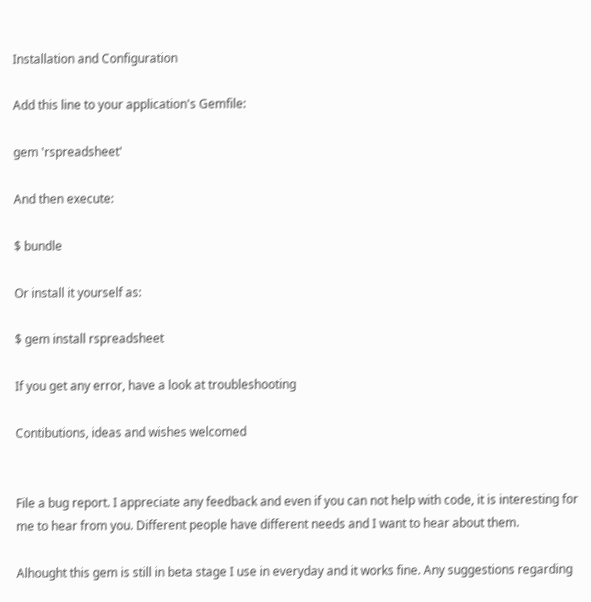Installation and Configuration

Add this line to your application's Gemfile:

gem 'rspreadsheet'

And then execute:

$ bundle

Or install it yourself as:

$ gem install rspreadsheet

If you get any error, have a look at troubleshooting

Contibutions, ideas and wishes welcomed


File a bug report. I appreciate any feedback and even if you can not help with code, it is interesting for me to hear from you. Different people have different needs and I want to hear about them.

Alhought this gem is still in beta stage I use in everyday and it works fine. Any suggestions regarding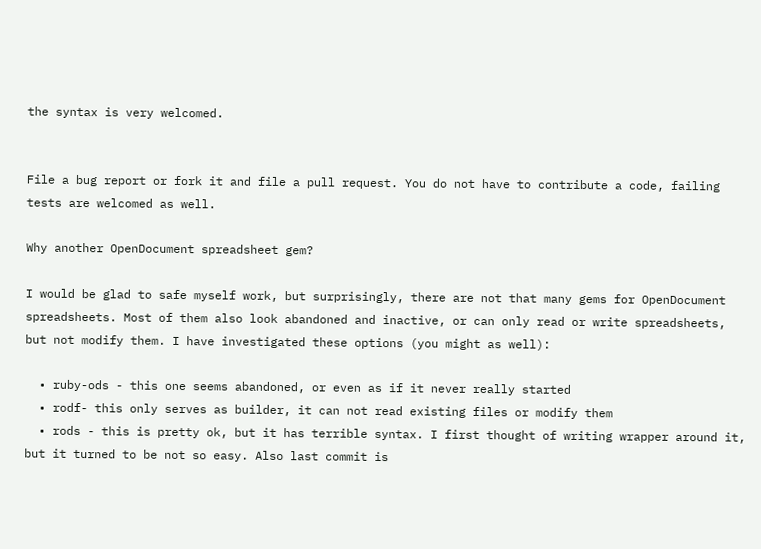the syntax is very welcomed.


File a bug report or fork it and file a pull request. You do not have to contribute a code, failing tests are welcomed as well.

Why another OpenDocument spreadsheet gem?

I would be glad to safe myself work, but surprisingly, there are not that many gems for OpenDocument spreadsheets. Most of them also look abandoned and inactive, or can only read or write spreadsheets, but not modify them. I have investigated these options (you might as well):

  • ruby-ods - this one seems abandoned, or even as if it never really started
  • rodf- this only serves as builder, it can not read existing files or modify them
  • rods - this is pretty ok, but it has terrible syntax. I first thought of writing wrapper around it, but it turned to be not so easy. Also last commit is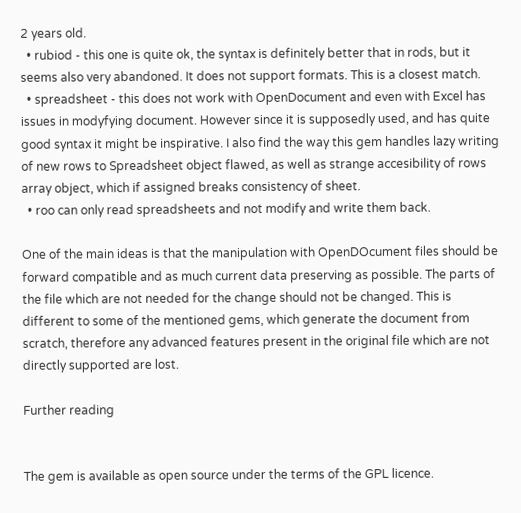2 years old.
  • rubiod - this one is quite ok, the syntax is definitely better that in rods, but it seems also very abandoned. It does not support formats. This is a closest match.
  • spreadsheet - this does not work with OpenDocument and even with Excel has issues in modyfying document. However since it is supposedly used, and has quite good syntax it might be inspirative. I also find the way this gem handles lazy writing of new rows to Spreadsheet object flawed, as well as strange accesibility of rows array object, which if assigned breaks consistency of sheet.
  • roo can only read spreadsheets and not modify and write them back.

One of the main ideas is that the manipulation with OpenDOcument files should be forward compatible and as much current data preserving as possible. The parts of the file which are not needed for the change should not be changed. This is different to some of the mentioned gems, which generate the document from scratch, therefore any advanced features present in the original file which are not directly supported are lost.

Further reading


The gem is available as open source under the terms of the GPL licence.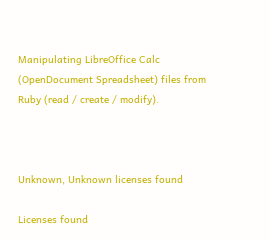Manipulating LibreOffice Calc (OpenDocument Spreadsheet) files from Ruby (read / create / modify).



Unknown, Unknown licenses found

Licenses found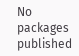No packages published